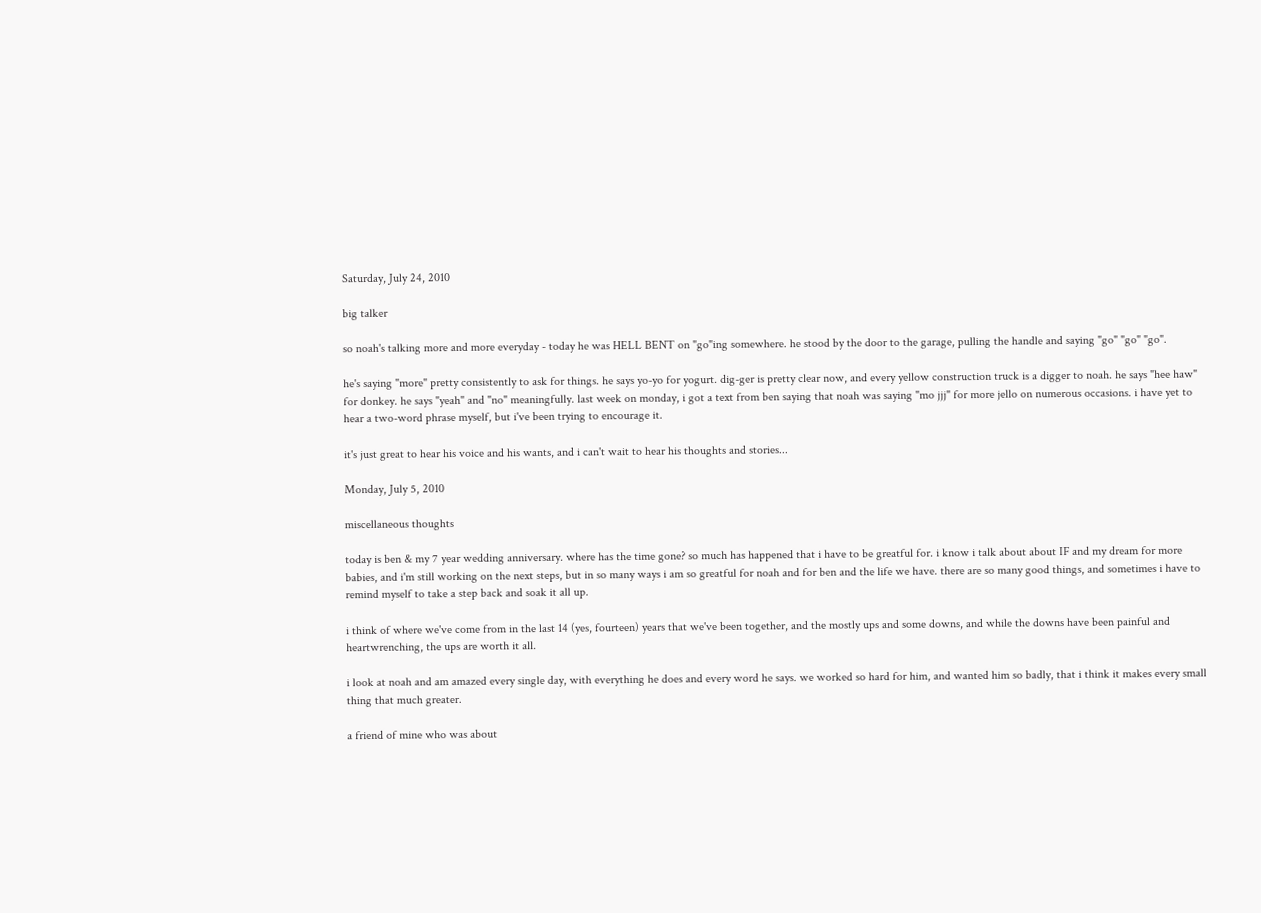Saturday, July 24, 2010

big talker

so noah's talking more and more everyday - today he was HELL BENT on "go"ing somewhere. he stood by the door to the garage, pulling the handle and saying "go" "go" "go".

he's saying "more" pretty consistently to ask for things. he says yo-yo for yogurt. dig-ger is pretty clear now, and every yellow construction truck is a digger to noah. he says "hee haw" for donkey. he says "yeah" and "no" meaningfully. last week on monday, i got a text from ben saying that noah was saying "mo jjj" for more jello on numerous occasions. i have yet to hear a two-word phrase myself, but i've been trying to encourage it.

it's just great to hear his voice and his wants, and i can't wait to hear his thoughts and stories...

Monday, July 5, 2010

miscellaneous thoughts

today is ben & my 7 year wedding anniversary. where has the time gone? so much has happened that i have to be greatful for. i know i talk about about IF and my dream for more babies, and i'm still working on the next steps, but in so many ways i am so greatful for noah and for ben and the life we have. there are so many good things, and sometimes i have to remind myself to take a step back and soak it all up.

i think of where we've come from in the last 14 (yes, fourteen) years that we've been together, and the mostly ups and some downs, and while the downs have been painful and heartwrenching, the ups are worth it all.

i look at noah and am amazed every single day, with everything he does and every word he says. we worked so hard for him, and wanted him so badly, that i think it makes every small thing that much greater.

a friend of mine who was about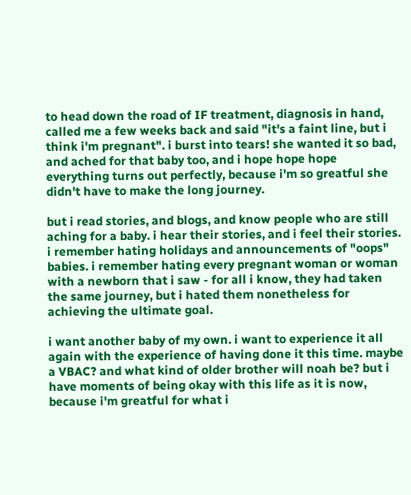to head down the road of IF treatment, diagnosis in hand, called me a few weeks back and said "it's a faint line, but i think i'm pregnant". i burst into tears! she wanted it so bad, and ached for that baby too, and i hope hope hope everything turns out perfectly, because i'm so greatful she didn't have to make the long journey.

but i read stories, and blogs, and know people who are still aching for a baby. i hear their stories, and i feel their stories. i remember hating holidays and announcements of "oops" babies. i remember hating every pregnant woman or woman with a newborn that i saw - for all i know, they had taken the same journey, but i hated them nonetheless for achieving the ultimate goal.

i want another baby of my own. i want to experience it all again with the experience of having done it this time. maybe a VBAC? and what kind of older brother will noah be? but i have moments of being okay with this life as it is now, because i'm greatful for what i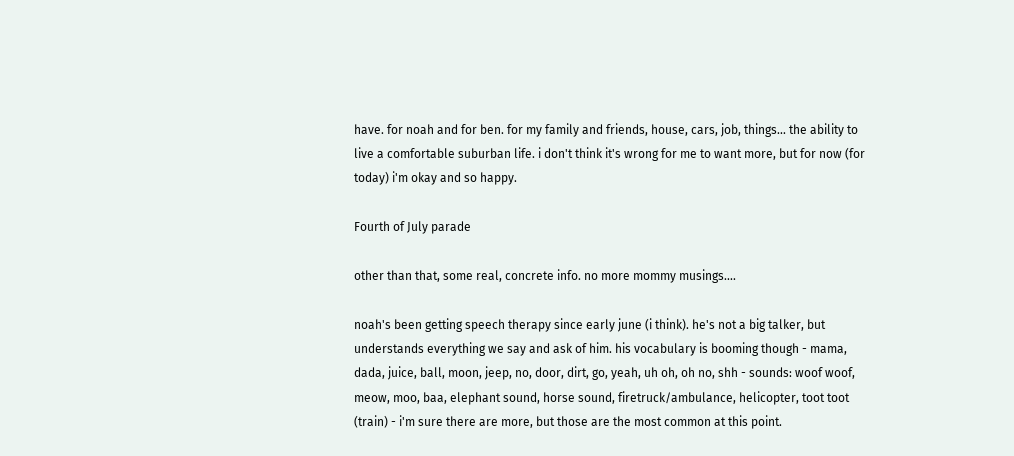have. for noah and for ben. for my family and friends, house, cars, job, things... the ability to live a comfortable suburban life. i don't think it's wrong for me to want more, but for now (for today) i'm okay and so happy.

Fourth of July parade

other than that, some real, concrete info. no more mommy musings....

noah's been getting speech therapy since early june (i think). he's not a big talker, but understands everything we say and ask of him. his vocabulary is booming though - mama, dada, juice, ball, moon, jeep, no, door, dirt, go, yeah, uh oh, oh no, shh - sounds: woof woof, meow, moo, baa, elephant sound, horse sound, firetruck/ambulance, helicopter, toot toot (train) - i'm sure there are more, but those are the most common at this point.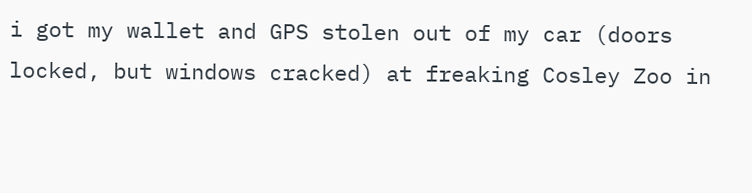i got my wallet and GPS stolen out of my car (doors locked, but windows cracked) at freaking Cosley Zoo in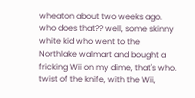wheaton about two weeks ago. who does that?? well, some skinny white kid who went to the Northlake walmart and bought a fricking Wii on my dime, that's who. twist of the knife, with the Wii,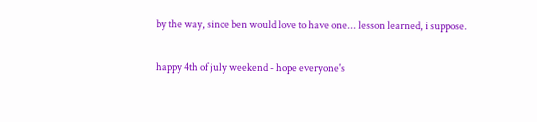by the way, since ben would love to have one... lesson learned, i suppose.

happy 4th of july weekend - hope everyone's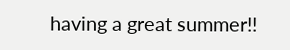having a great summer!!